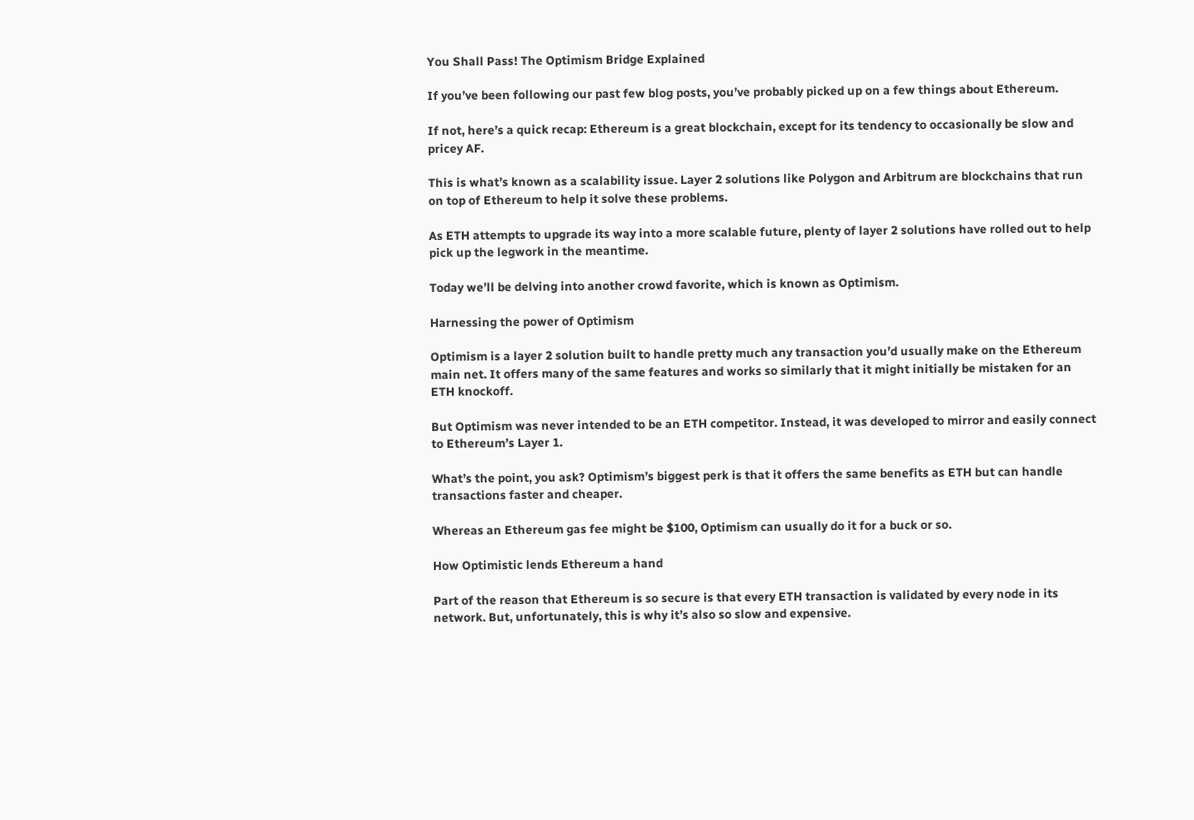You Shall Pass! The Optimism Bridge Explained

If you’ve been following our past few blog posts, you’ve probably picked up on a few things about Ethereum.

If not, here’s a quick recap: Ethereum is a great blockchain, except for its tendency to occasionally be slow and pricey AF.

This is what’s known as a scalability issue. Layer 2 solutions like Polygon and Arbitrum are blockchains that run on top of Ethereum to help it solve these problems.

As ETH attempts to upgrade its way into a more scalable future, plenty of layer 2 solutions have rolled out to help pick up the legwork in the meantime.

Today we’ll be delving into another crowd favorite, which is known as Optimism.

Harnessing the power of Optimism

Optimism is a layer 2 solution built to handle pretty much any transaction you’d usually make on the Ethereum main net. It offers many of the same features and works so similarly that it might initially be mistaken for an ETH knockoff.

But Optimism was never intended to be an ETH competitor. Instead, it was developed to mirror and easily connect to Ethereum’s Layer 1.

What’s the point, you ask? Optimism’s biggest perk is that it offers the same benefits as ETH but can handle transactions faster and cheaper.

Whereas an Ethereum gas fee might be $100, Optimism can usually do it for a buck or so.

How Optimistic lends Ethereum a hand

Part of the reason that Ethereum is so secure is that every ETH transaction is validated by every node in its network. But, unfortunately, this is why it’s also so slow and expensive.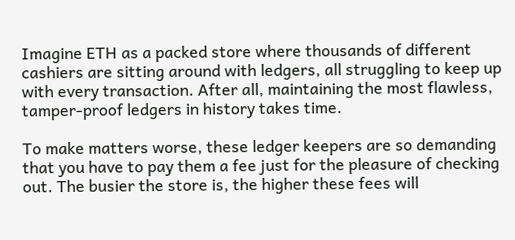Imagine ETH as a packed store where thousands of different cashiers are sitting around with ledgers, all struggling to keep up with every transaction. After all, maintaining the most flawless, tamper-proof ledgers in history takes time.

To make matters worse, these ledger keepers are so demanding that you have to pay them a fee just for the pleasure of checking out. The busier the store is, the higher these fees will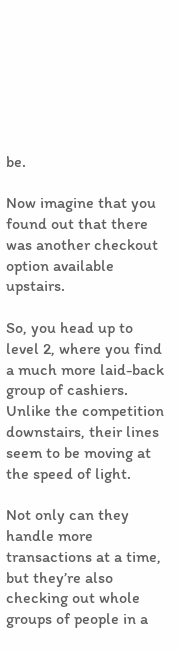be.

Now imagine that you found out that there was another checkout option available upstairs.

So, you head up to level 2, where you find a much more laid-back group of cashiers. Unlike the competition downstairs, their lines seem to be moving at the speed of light.

Not only can they handle more transactions at a time, but they’re also checking out whole groups of people in a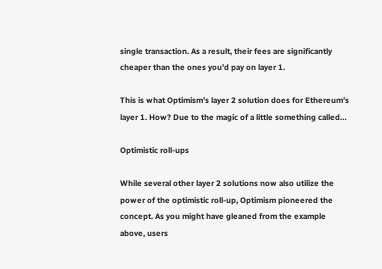single transaction. As a result, their fees are significantly cheaper than the ones you’d pay on layer 1.

This is what Optimism’s layer 2 solution does for Ethereum’s layer 1. How? Due to the magic of a little something called…

Optimistic roll-ups

While several other layer 2 solutions now also utilize the power of the optimistic roll-up, Optimism pioneered the concept. As you might have gleaned from the example above, users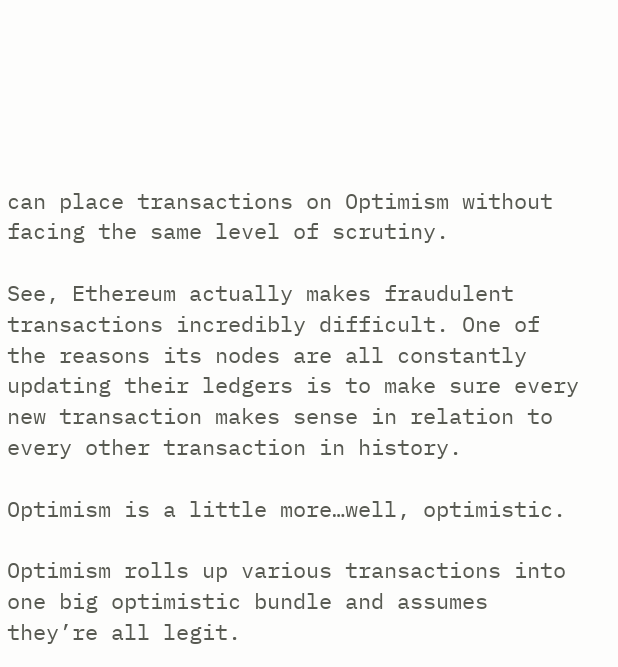can place transactions on Optimism without facing the same level of scrutiny.

See, Ethereum actually makes fraudulent transactions incredibly difficult. One of the reasons its nodes are all constantly updating their ledgers is to make sure every new transaction makes sense in relation to every other transaction in history.

Optimism is a little more…well, optimistic.

Optimism rolls up various transactions into one big optimistic bundle and assumes they’re all legit.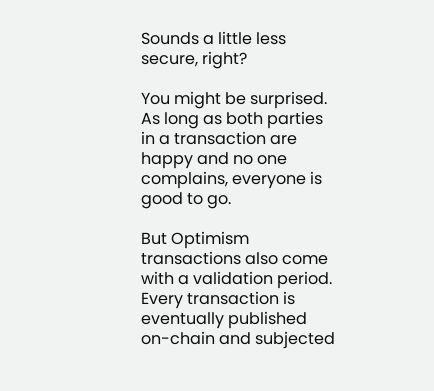Sounds a little less secure, right?

You might be surprised. As long as both parties in a transaction are happy and no one complains, everyone is good to go.

But Optimism transactions also come with a validation period. Every transaction is eventually published on-chain and subjected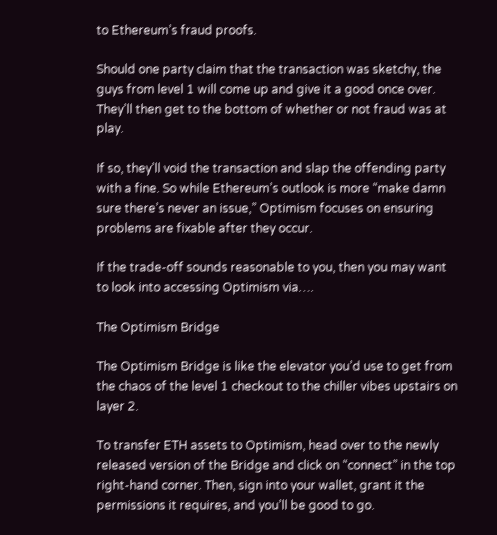to Ethereum’s fraud proofs.

Should one party claim that the transaction was sketchy, the guys from level 1 will come up and give it a good once over. They’ll then get to the bottom of whether or not fraud was at play.

If so, they’ll void the transaction and slap the offending party with a fine. So while Ethereum’s outlook is more “make damn sure there’s never an issue,” Optimism focuses on ensuring problems are fixable after they occur.

If the trade-off sounds reasonable to you, then you may want to look into accessing Optimism via….

The Optimism Bridge

The Optimism Bridge is like the elevator you’d use to get from the chaos of the level 1 checkout to the chiller vibes upstairs on layer 2.

To transfer ETH assets to Optimism, head over to the newly released version of the Bridge and click on “connect” in the top right-hand corner. Then, sign into your wallet, grant it the permissions it requires, and you’ll be good to go.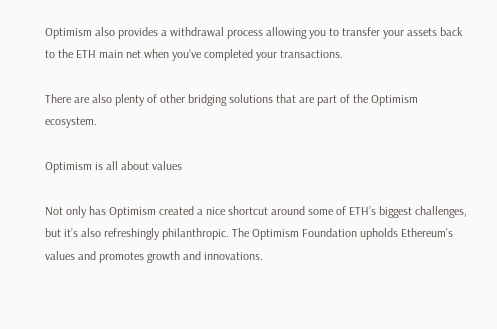Optimism also provides a withdrawal process allowing you to transfer your assets back to the ETH main net when you’ve completed your transactions.

There are also plenty of other bridging solutions that are part of the Optimism ecosystem.

Optimism is all about values

Not only has Optimism created a nice shortcut around some of ETH’s biggest challenges, but it’s also refreshingly philanthropic. The Optimism Foundation upholds Ethereum’s values and promotes growth and innovations.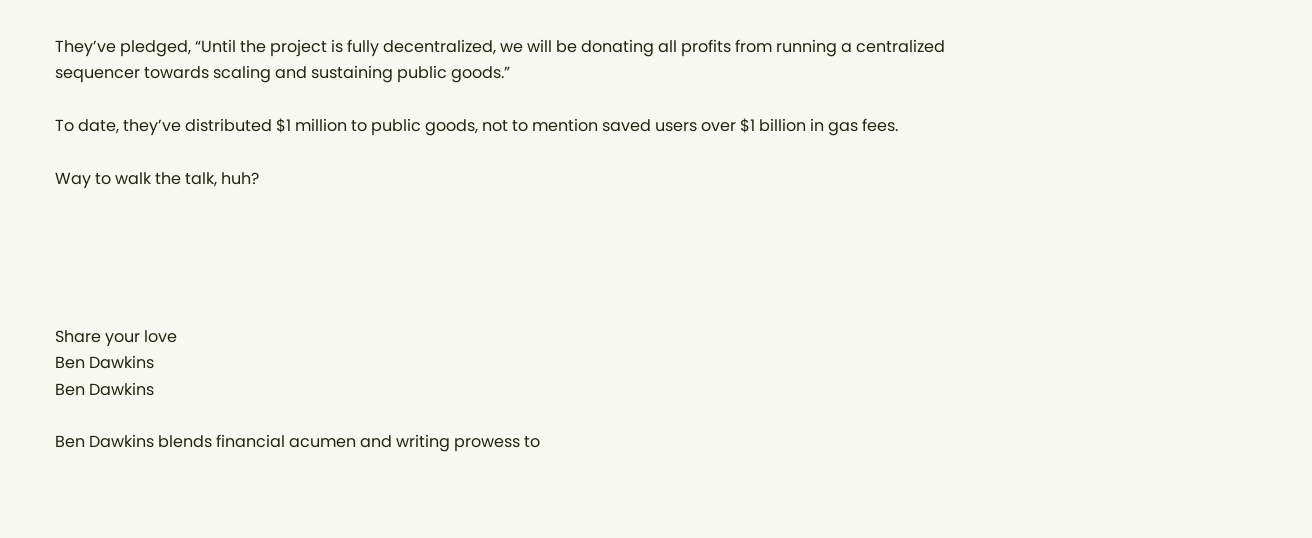They’ve pledged, “Until the project is fully decentralized, we will be donating all profits from running a centralized sequencer towards scaling and sustaining public goods.”

To date, they’ve distributed $1 million to public goods, not to mention saved users over $1 billion in gas fees.

Way to walk the talk, huh?





Share your love
Ben Dawkins
Ben Dawkins

Ben Dawkins blends financial acumen and writing prowess to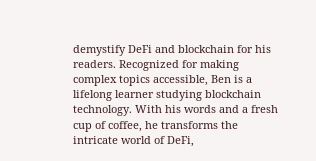demystify DeFi and blockchain for his readers. Recognized for making complex topics accessible, Ben is a lifelong learner studying blockchain technology. With his words and a fresh cup of coffee, he transforms the intricate world of DeFi,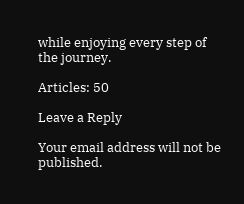while enjoying every step of the journey.

Articles: 50

Leave a Reply

Your email address will not be published.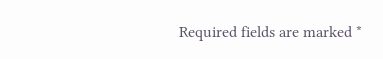Required fields are marked *